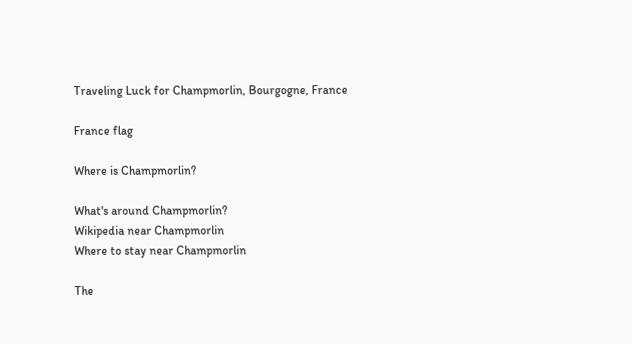Traveling Luck for Champmorlin, Bourgogne, France

France flag

Where is Champmorlin?

What's around Champmorlin?
Wikipedia near Champmorlin
Where to stay near Champmorlin

The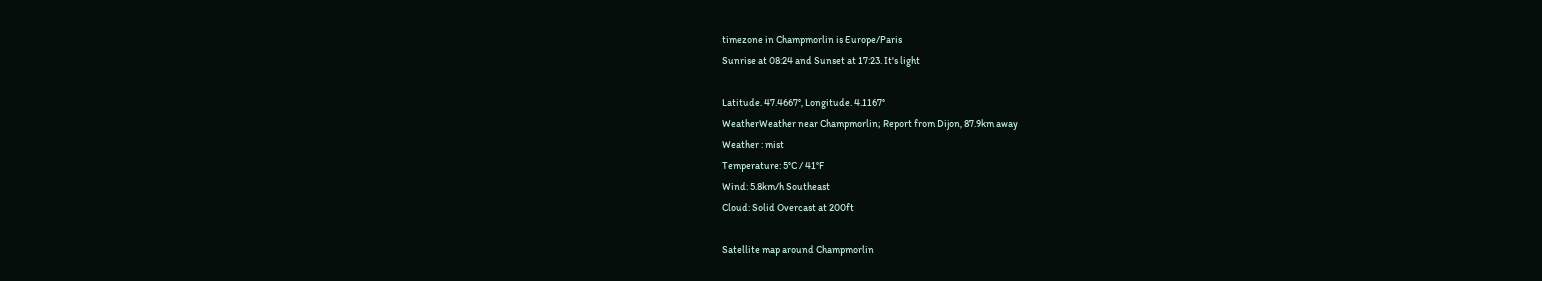timezone in Champmorlin is Europe/Paris
Sunrise at 08:24 and Sunset at 17:23. It's light

Latitude. 47.4667°, Longitude. 4.1167°
WeatherWeather near Champmorlin; Report from Dijon, 87.9km away
Weather : mist
Temperature: 5°C / 41°F
Wind: 5.8km/h Southeast
Cloud: Solid Overcast at 200ft

Satellite map around Champmorlin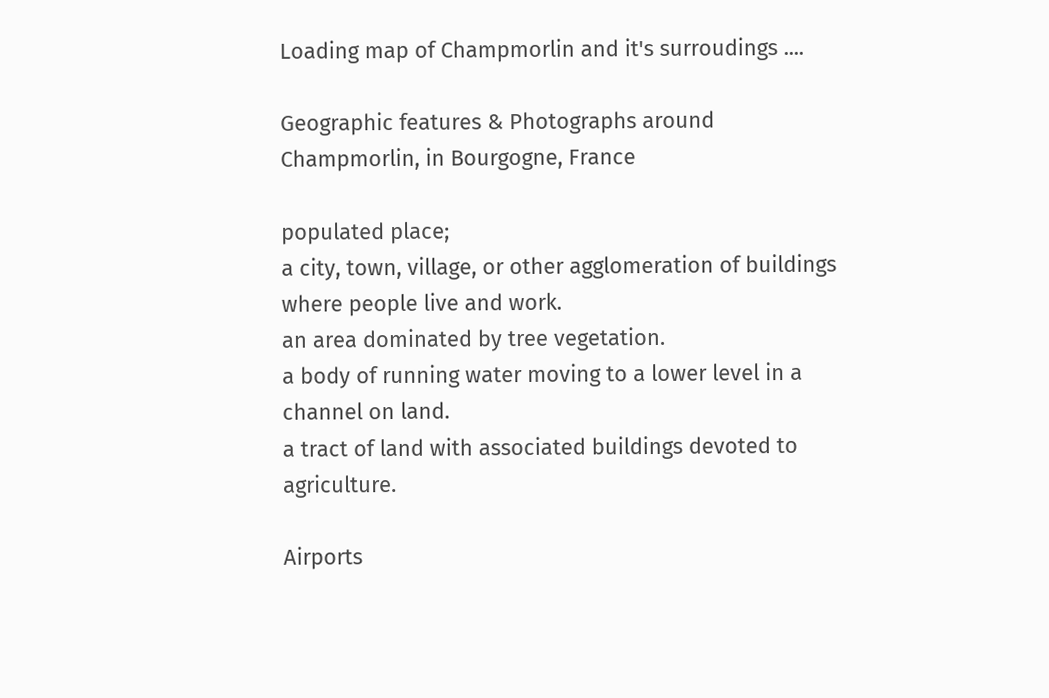Loading map of Champmorlin and it's surroudings ....

Geographic features & Photographs around Champmorlin, in Bourgogne, France

populated place;
a city, town, village, or other agglomeration of buildings where people live and work.
an area dominated by tree vegetation.
a body of running water moving to a lower level in a channel on land.
a tract of land with associated buildings devoted to agriculture.

Airports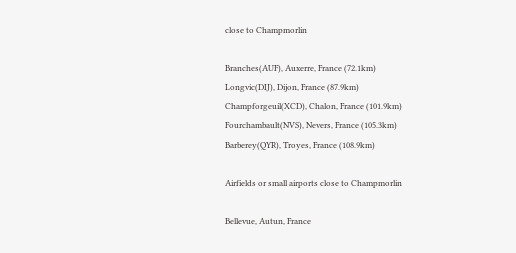close to Champmorlin

Branches(AUF), Auxerre, France (72.1km)
Longvic(DIJ), Dijon, France (87.9km)
Champforgeuil(XCD), Chalon, France (101.9km)
Fourchambault(NVS), Nevers, France (105.3km)
Barberey(QYR), Troyes, France (108.9km)

Airfields or small airports close to Champmorlin

Bellevue, Autun, France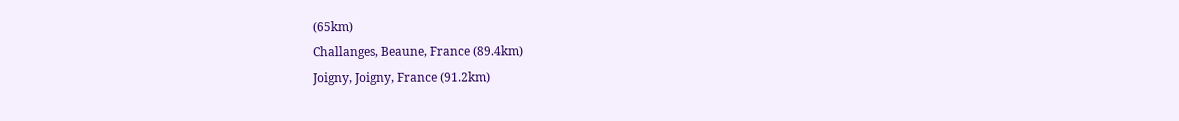(65km)
Challanges, Beaune, France (89.4km)
Joigny, Joigny, France (91.2km)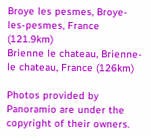Broye les pesmes, Broye-les-pesmes, France (121.9km)
Brienne le chateau, Brienne-le chateau, France (126km)

Photos provided by Panoramio are under the copyright of their owners.